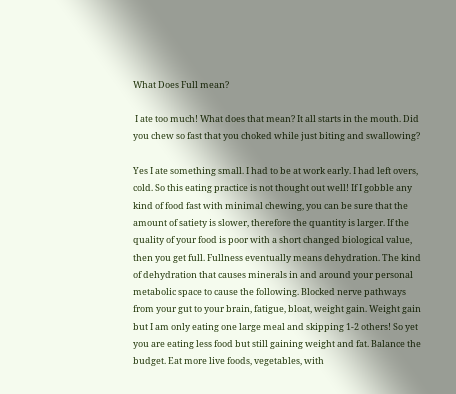What Does Full mean?

 I ate too much! What does that mean? It all starts in the mouth. Did you chew so fast that you choked while just biting and swallowing?

Yes I ate something small. I had to be at work early. I had left overs, cold. So this eating practice is not thought out well! If I gobble any kind of food fast with minimal chewing, you can be sure that the amount of satiety is slower, therefore the quantity is larger. If the quality of your food is poor with a short changed biological value, then you get full. Fullness eventually means dehydration. The kind of dehydration that causes minerals in and around your personal metabolic space to cause the following. Blocked nerve pathways from your gut to your brain, fatigue, bloat, weight gain. Weight gain but I am only eating one large meal and skipping 1-2 others! So yet you are eating less food but still gaining weight and fat. Balance the budget. Eat more live foods, vegetables, with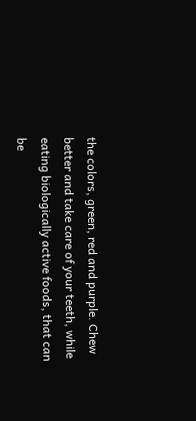the colors, green, red and purple. Chew better and take care of your teeth, while eating biologically active foods, that can be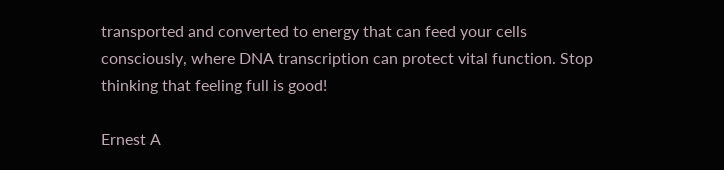transported and converted to energy that can feed your cells consciously, where DNA transcription can protect vital function. Stop thinking that feeling full is good!

Ernest A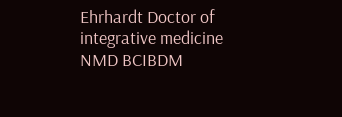Ehrhardt Doctor of integrative medicine NMD BCIBDM